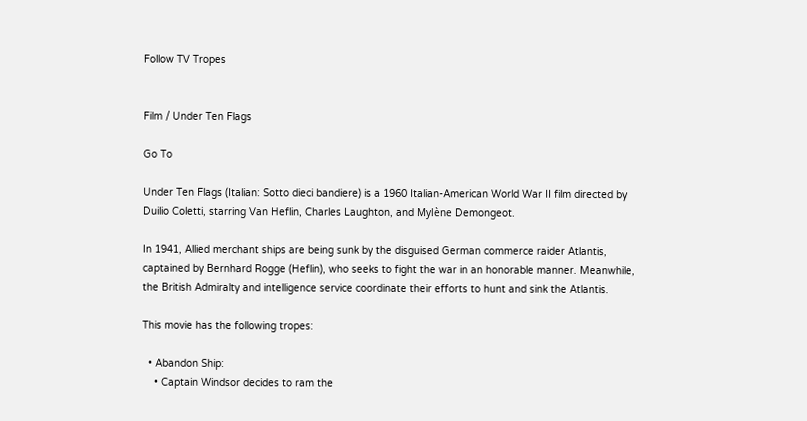Follow TV Tropes


Film / Under Ten Flags

Go To

Under Ten Flags (Italian: Sotto dieci bandiere) is a 1960 Italian-American World War II film directed by Duilio Coletti, starring Van Heflin, Charles Laughton, and Mylène Demongeot.

In 1941, Allied merchant ships are being sunk by the disguised German commerce raider Atlantis, captained by Bernhard Rogge (Heflin), who seeks to fight the war in an honorable manner. Meanwhile, the British Admiralty and intelligence service coordinate their efforts to hunt and sink the Atlantis.

This movie has the following tropes:

  • Abandon Ship:
    • Captain Windsor decides to ram the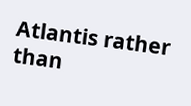Atlantis rather than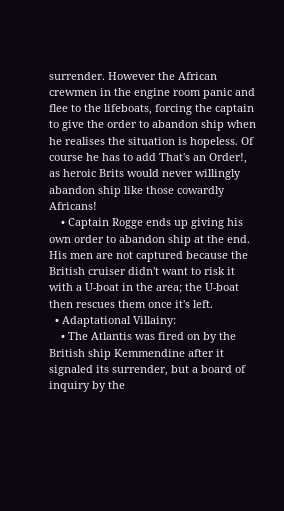surrender. However the African crewmen in the engine room panic and flee to the lifeboats, forcing the captain to give the order to abandon ship when he realises the situation is hopeless. Of course he has to add That's an Order!, as heroic Brits would never willingly abandon ship like those cowardly Africans!
    • Captain Rogge ends up giving his own order to abandon ship at the end. His men are not captured because the British cruiser didn't want to risk it with a U-boat in the area; the U-boat then rescues them once it's left.
  • Adaptational Villainy:
    • The Atlantis was fired on by the British ship Kemmendine after it signaled its surrender, but a board of inquiry by the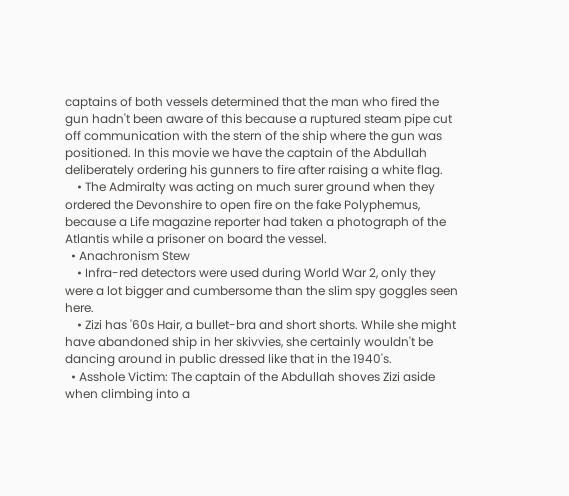captains of both vessels determined that the man who fired the gun hadn't been aware of this because a ruptured steam pipe cut off communication with the stern of the ship where the gun was positioned. In this movie we have the captain of the Abdullah deliberately ordering his gunners to fire after raising a white flag.
    • The Admiralty was acting on much surer ground when they ordered the Devonshire to open fire on the fake Polyphemus, because a Life magazine reporter had taken a photograph of the Atlantis while a prisoner on board the vessel.
  • Anachronism Stew
    • Infra-red detectors were used during World War 2, only they were a lot bigger and cumbersome than the slim spy goggles seen here.
    • Zizi has '60s Hair, a bullet-bra and short shorts. While she might have abandoned ship in her skivvies, she certainly wouldn't be dancing around in public dressed like that in the 1940's.
  • Asshole Victim: The captain of the Abdullah shoves Zizi aside when climbing into a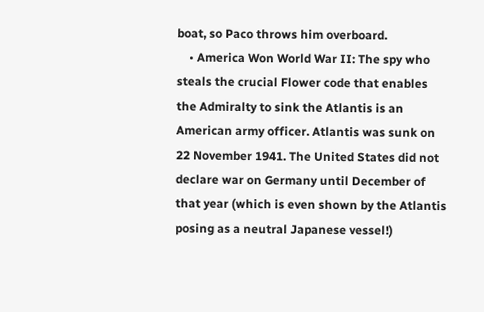boat, so Paco throws him overboard.
    • America Won World War II: The spy who steals the crucial Flower code that enables the Admiralty to sink the Atlantis is an American army officer. Atlantis was sunk on 22 November 1941. The United States did not declare war on Germany until December of that year (which is even shown by the Atlantis posing as a neutral Japanese vessel!)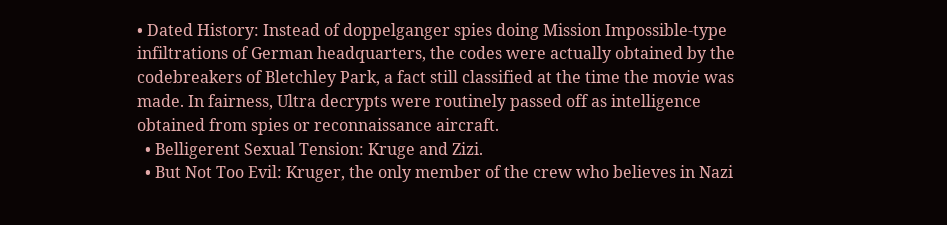• Dated History: Instead of doppelganger spies doing Mission Impossible-type infiltrations of German headquarters, the codes were actually obtained by the codebreakers of Bletchley Park, a fact still classified at the time the movie was made. In fairness, Ultra decrypts were routinely passed off as intelligence obtained from spies or reconnaissance aircraft.
  • Belligerent Sexual Tension: Kruge and Zizi.
  • But Not Too Evil: Kruger, the only member of the crew who believes in Nazi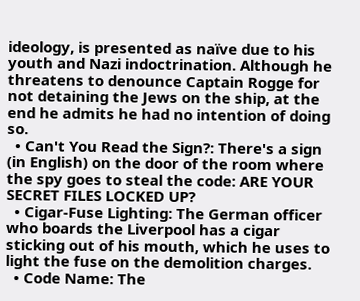ideology, is presented as naïve due to his youth and Nazi indoctrination. Although he threatens to denounce Captain Rogge for not detaining the Jews on the ship, at the end he admits he had no intention of doing so.
  • Can't You Read the Sign?: There's a sign (in English) on the door of the room where the spy goes to steal the code: ARE YOUR SECRET FILES LOCKED UP?
  • Cigar-Fuse Lighting: The German officer who boards the Liverpool has a cigar sticking out of his mouth, which he uses to light the fuse on the demolition charges.
  • Code Name: The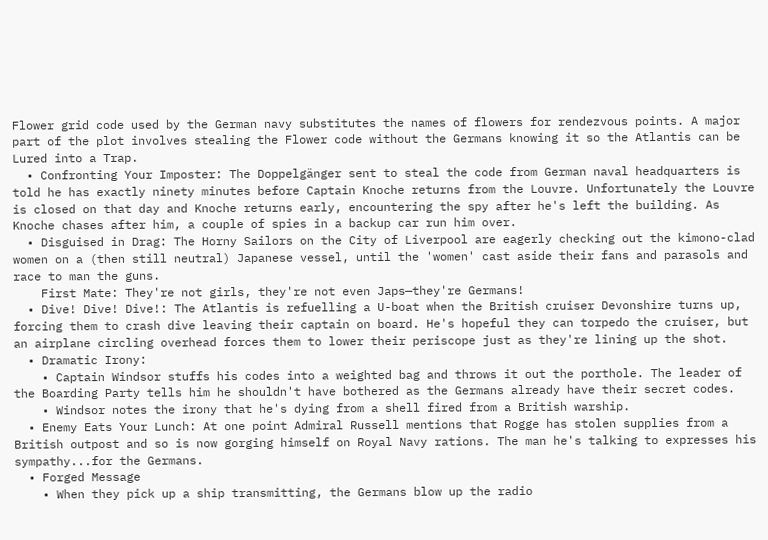Flower grid code used by the German navy substitutes the names of flowers for rendezvous points. A major part of the plot involves stealing the Flower code without the Germans knowing it so the Atlantis can be Lured into a Trap.
  • Confronting Your Imposter: The Doppelgänger sent to steal the code from German naval headquarters is told he has exactly ninety minutes before Captain Knoche returns from the Louvre. Unfortunately the Louvre is closed on that day and Knoche returns early, encountering the spy after he's left the building. As Knoche chases after him, a couple of spies in a backup car run him over.
  • Disguised in Drag: The Horny Sailors on the City of Liverpool are eagerly checking out the kimono-clad women on a (then still neutral) Japanese vessel, until the 'women' cast aside their fans and parasols and race to man the guns.
    First Mate: They're not girls, they're not even Japs—they're Germans!
  • Dive! Dive! Dive!: The Atlantis is refuelling a U-boat when the British cruiser Devonshire turns up, forcing them to crash dive leaving their captain on board. He's hopeful they can torpedo the cruiser, but an airplane circling overhead forces them to lower their periscope just as they're lining up the shot.
  • Dramatic Irony:
    • Captain Windsor stuffs his codes into a weighted bag and throws it out the porthole. The leader of the Boarding Party tells him he shouldn't have bothered as the Germans already have their secret codes.
    • Windsor notes the irony that he's dying from a shell fired from a British warship.
  • Enemy Eats Your Lunch: At one point Admiral Russell mentions that Rogge has stolen supplies from a British outpost and so is now gorging himself on Royal Navy rations. The man he's talking to expresses his sympathy...for the Germans.
  • Forged Message
    • When they pick up a ship transmitting, the Germans blow up the radio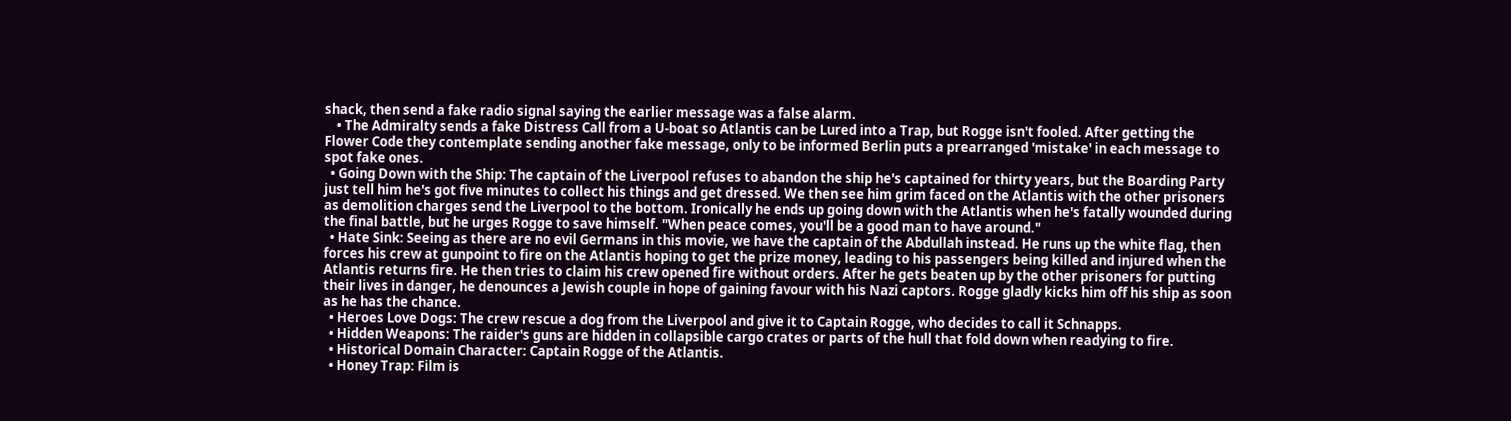shack, then send a fake radio signal saying the earlier message was a false alarm.
    • The Admiralty sends a fake Distress Call from a U-boat so Atlantis can be Lured into a Trap, but Rogge isn't fooled. After getting the Flower Code they contemplate sending another fake message, only to be informed Berlin puts a prearranged 'mistake' in each message to spot fake ones.
  • Going Down with the Ship: The captain of the Liverpool refuses to abandon the ship he's captained for thirty years, but the Boarding Party just tell him he's got five minutes to collect his things and get dressed. We then see him grim faced on the Atlantis with the other prisoners as demolition charges send the Liverpool to the bottom. Ironically he ends up going down with the Atlantis when he's fatally wounded during the final battle, but he urges Rogge to save himself. "When peace comes, you'll be a good man to have around."
  • Hate Sink: Seeing as there are no evil Germans in this movie, we have the captain of the Abdullah instead. He runs up the white flag, then forces his crew at gunpoint to fire on the Atlantis hoping to get the prize money, leading to his passengers being killed and injured when the Atlantis returns fire. He then tries to claim his crew opened fire without orders. After he gets beaten up by the other prisoners for putting their lives in danger, he denounces a Jewish couple in hope of gaining favour with his Nazi captors. Rogge gladly kicks him off his ship as soon as he has the chance.
  • Heroes Love Dogs: The crew rescue a dog from the Liverpool and give it to Captain Rogge, who decides to call it Schnapps.
  • Hidden Weapons: The raider's guns are hidden in collapsible cargo crates or parts of the hull that fold down when readying to fire.
  • Historical Domain Character: Captain Rogge of the Atlantis.
  • Honey Trap: Film is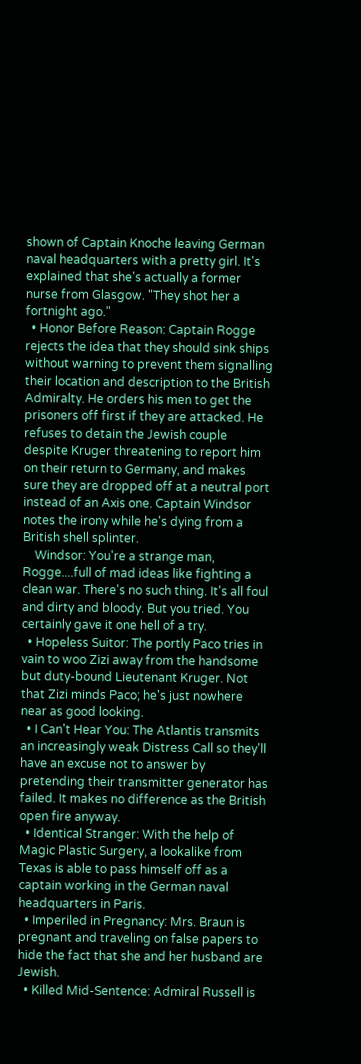shown of Captain Knoche leaving German naval headquarters with a pretty girl. It's explained that she's actually a former nurse from Glasgow. "They shot her a fortnight ago."
  • Honor Before Reason: Captain Rogge rejects the idea that they should sink ships without warning to prevent them signalling their location and description to the British Admiralty. He orders his men to get the prisoners off first if they are attacked. He refuses to detain the Jewish couple despite Kruger threatening to report him on their return to Germany, and makes sure they are dropped off at a neutral port instead of an Axis one. Captain Windsor notes the irony while he's dying from a British shell splinter.
    Windsor: You're a strange man, Rogge....full of mad ideas like fighting a clean war. There's no such thing. It's all foul and dirty and bloody. But you tried. You certainly gave it one hell of a try.
  • Hopeless Suitor: The portly Paco tries in vain to woo Zizi away from the handsome but duty-bound Lieutenant Kruger. Not that Zizi minds Paco; he's just nowhere near as good looking.
  • I Can't Hear You: The Atlantis transmits an increasingly weak Distress Call so they'll have an excuse not to answer by pretending their transmitter generator has failed. It makes no difference as the British open fire anyway.
  • Identical Stranger: With the help of Magic Plastic Surgery, a lookalike from Texas is able to pass himself off as a captain working in the German naval headquarters in Paris.
  • Imperiled in Pregnancy: Mrs. Braun is pregnant and traveling on false papers to hide the fact that she and her husband are Jewish.
  • Killed Mid-Sentence: Admiral Russell is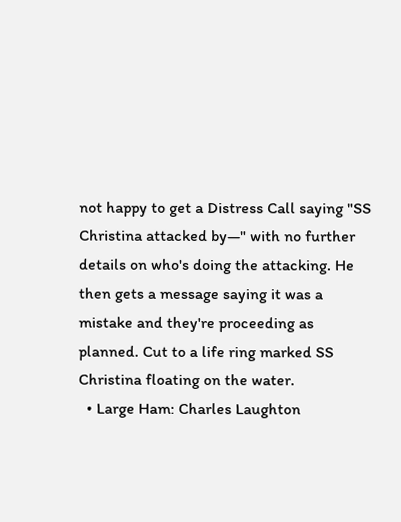not happy to get a Distress Call saying "SS Christina attacked by—" with no further details on who's doing the attacking. He then gets a message saying it was a mistake and they're proceeding as planned. Cut to a life ring marked SS Christina floating on the water.
  • Large Ham: Charles Laughton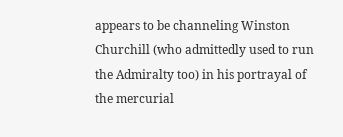appears to be channeling Winston Churchill (who admittedly used to run the Admiralty too) in his portrayal of the mercurial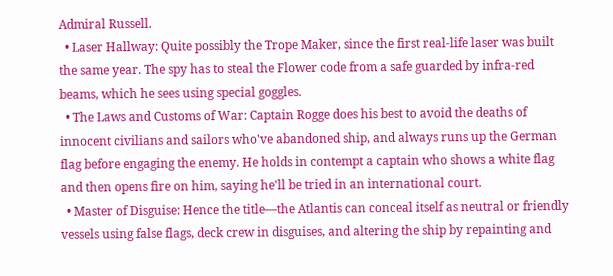Admiral Russell.
  • Laser Hallway: Quite possibly the Trope Maker, since the first real-life laser was built the same year. The spy has to steal the Flower code from a safe guarded by infra-red beams, which he sees using special goggles.
  • The Laws and Customs of War: Captain Rogge does his best to avoid the deaths of innocent civilians and sailors who've abandoned ship, and always runs up the German flag before engaging the enemy. He holds in contempt a captain who shows a white flag and then opens fire on him, saying he'll be tried in an international court.
  • Master of Disguise: Hence the title—the Atlantis can conceal itself as neutral or friendly vessels using false flags, deck crew in disguises, and altering the ship by repainting and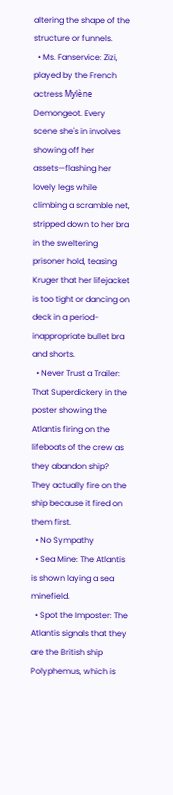altering the shape of the structure or funnels.
  • Ms. Fanservice: Zizi, played by the French actress Mylène Demongeot. Every scene she's in involves showing off her assets—flashing her lovely legs while climbing a scramble net, stripped down to her bra in the sweltering prisoner hold, teasing Kruger that her lifejacket is too tight or dancing on deck in a period-inappropriate bullet bra and shorts.
  • Never Trust a Trailer: That Superdickery in the poster showing the Atlantis firing on the lifeboats of the crew as they abandon ship? They actually fire on the ship because it fired on them first.
  • No Sympathy
  • Sea Mine: The Atlantis is shown laying a sea minefield.
  • Spot the Imposter: The Atlantis signals that they are the British ship Polyphemus, which is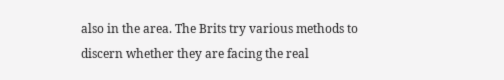also in the area. The Brits try various methods to discern whether they are facing the real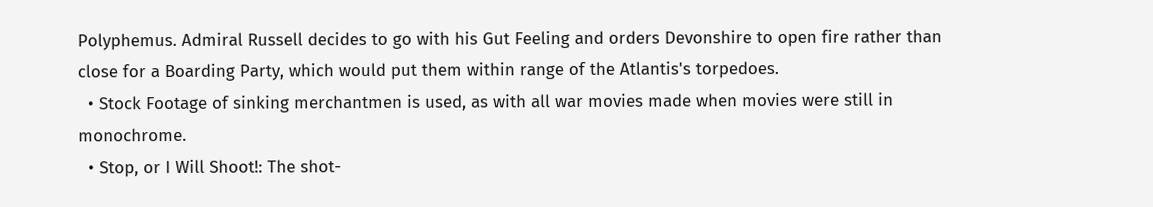Polyphemus. Admiral Russell decides to go with his Gut Feeling and orders Devonshire to open fire rather than close for a Boarding Party, which would put them within range of the Atlantis's torpedoes.
  • Stock Footage of sinking merchantmen is used, as with all war movies made when movies were still in monochrome.
  • Stop, or I Will Shoot!: The shot-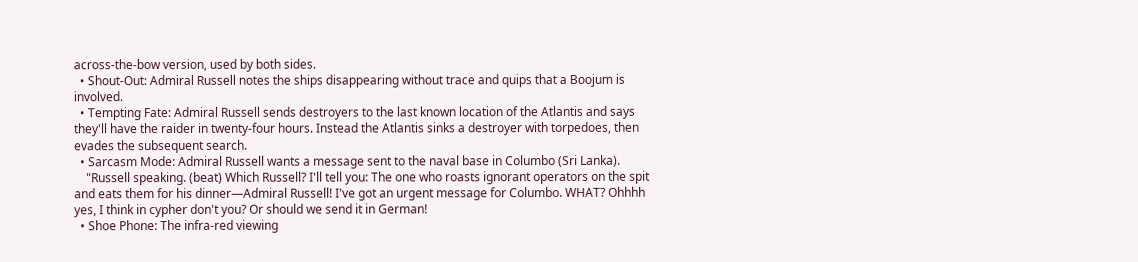across-the-bow version, used by both sides.
  • Shout-Out: Admiral Russell notes the ships disappearing without trace and quips that a Boojum is involved.
  • Tempting Fate: Admiral Russell sends destroyers to the last known location of the Atlantis and says they'll have the raider in twenty-four hours. Instead the Atlantis sinks a destroyer with torpedoes, then evades the subsequent search.
  • Sarcasm Mode: Admiral Russell wants a message sent to the naval base in Columbo (Sri Lanka).
    "Russell speaking. (beat) Which Russell? I'll tell you: The one who roasts ignorant operators on the spit and eats them for his dinner—Admiral Russell! I've got an urgent message for Columbo. WHAT? Ohhhh yes, I think in cypher don't you? Or should we send it in German!
  • Shoe Phone: The infra-red viewing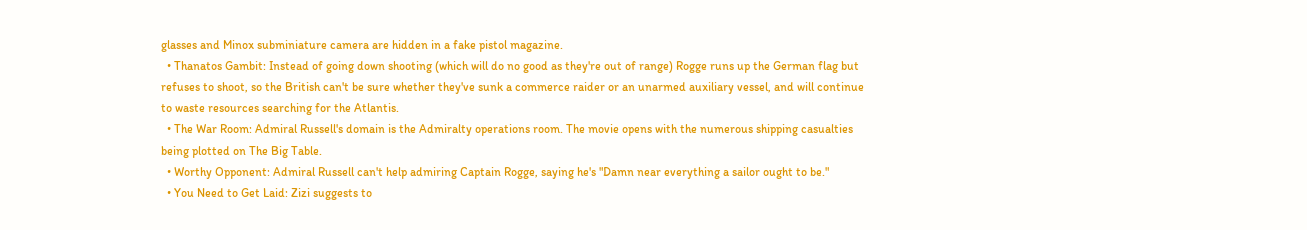glasses and Minox subminiature camera are hidden in a fake pistol magazine.
  • Thanatos Gambit: Instead of going down shooting (which will do no good as they're out of range) Rogge runs up the German flag but refuses to shoot, so the British can't be sure whether they've sunk a commerce raider or an unarmed auxiliary vessel, and will continue to waste resources searching for the Atlantis.
  • The War Room: Admiral Russell's domain is the Admiralty operations room. The movie opens with the numerous shipping casualties being plotted on The Big Table.
  • Worthy Opponent: Admiral Russell can't help admiring Captain Rogge, saying he's "Damn near everything a sailor ought to be."
  • You Need to Get Laid: Zizi suggests to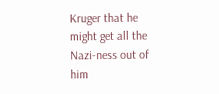Kruger that he might get all the Nazi-ness out of him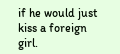if he would just kiss a foreign girl.